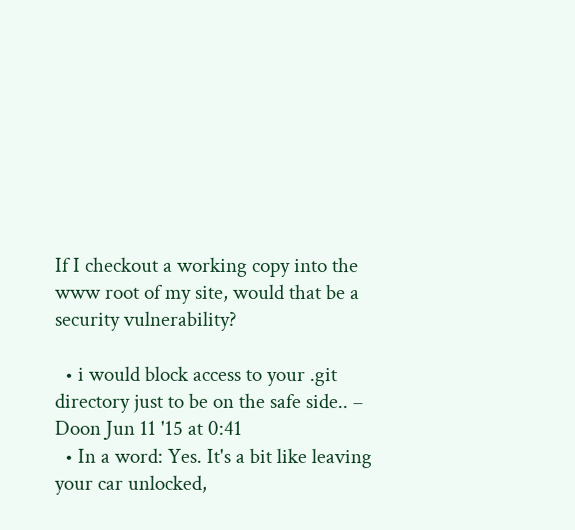If I checkout a working copy into the www root of my site, would that be a security vulnerability?

  • i would block access to your .git directory just to be on the safe side.. – Doon Jun 11 '15 at 0:41
  • In a word: Yes. It's a bit like leaving your car unlocked,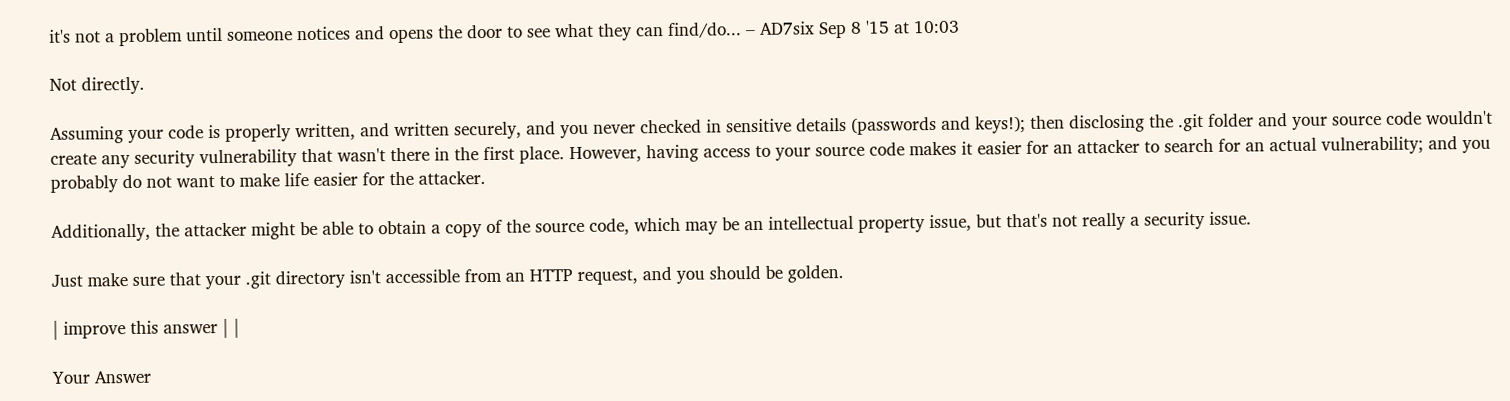it's not a problem until someone notices and opens the door to see what they can find/do... – AD7six Sep 8 '15 at 10:03

Not directly.

Assuming your code is properly written, and written securely, and you never checked in sensitive details (passwords and keys!); then disclosing the .git folder and your source code wouldn't create any security vulnerability that wasn't there in the first place. However, having access to your source code makes it easier for an attacker to search for an actual vulnerability; and you probably do not want to make life easier for the attacker.

Additionally, the attacker might be able to obtain a copy of the source code, which may be an intellectual property issue, but that's not really a security issue.

Just make sure that your .git directory isn't accessible from an HTTP request, and you should be golden.

| improve this answer | |

Your Answer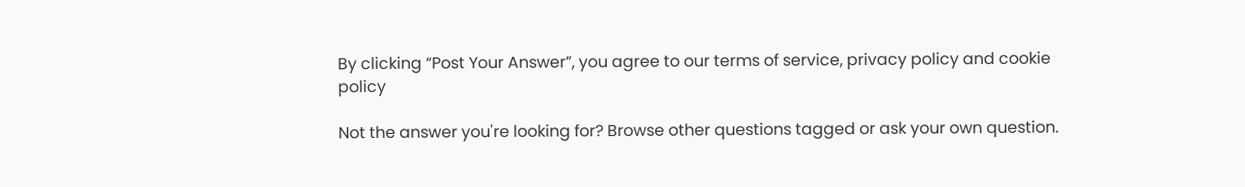By clicking “Post Your Answer”, you agree to our terms of service, privacy policy and cookie policy

Not the answer you're looking for? Browse other questions tagged or ask your own question.